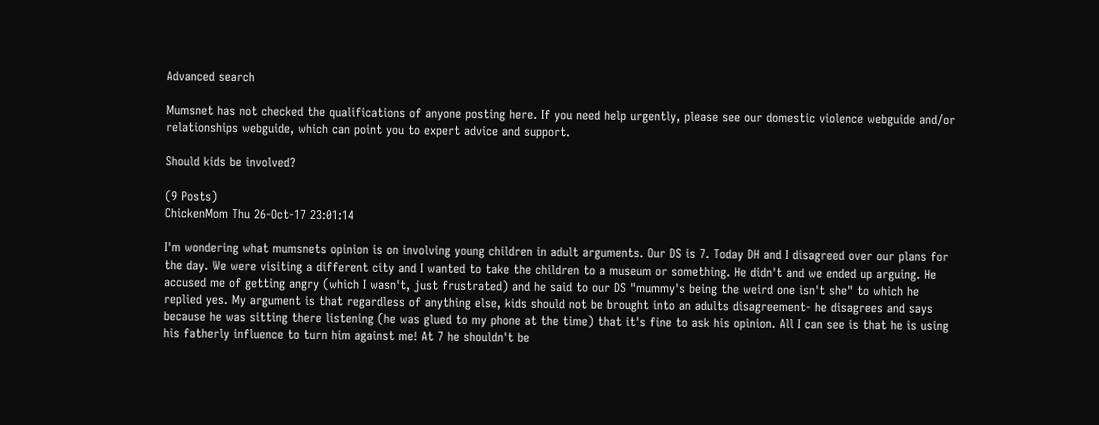Advanced search

Mumsnet has not checked the qualifications of anyone posting here. If you need help urgently, please see our domestic violence webguide and/or relationships webguide, which can point you to expert advice and support.

Should kids be involved?

(9 Posts)
ChickenMom Thu 26-Oct-17 23:01:14

I'm wondering what mumsnets opinion is on involving young children in adult arguments. Our DS is 7. Today DH and I disagreed over our plans for the day. We were visiting a different city and I wanted to take the children to a museum or something. He didn't and we ended up arguing. He accused me of getting angry (which I wasn't, just frustrated) and he said to our DS "mummy's being the weird one isn't she" to which he replied yes. My argument is that regardless of anything else, kids should not be brought into an adults disagreement- he disagrees and says because he was sitting there listening (he was glued to my phone at the time) that it's fine to ask his opinion. All I can see is that he is using his fatherly influence to turn him against me! At 7 he shouldn't be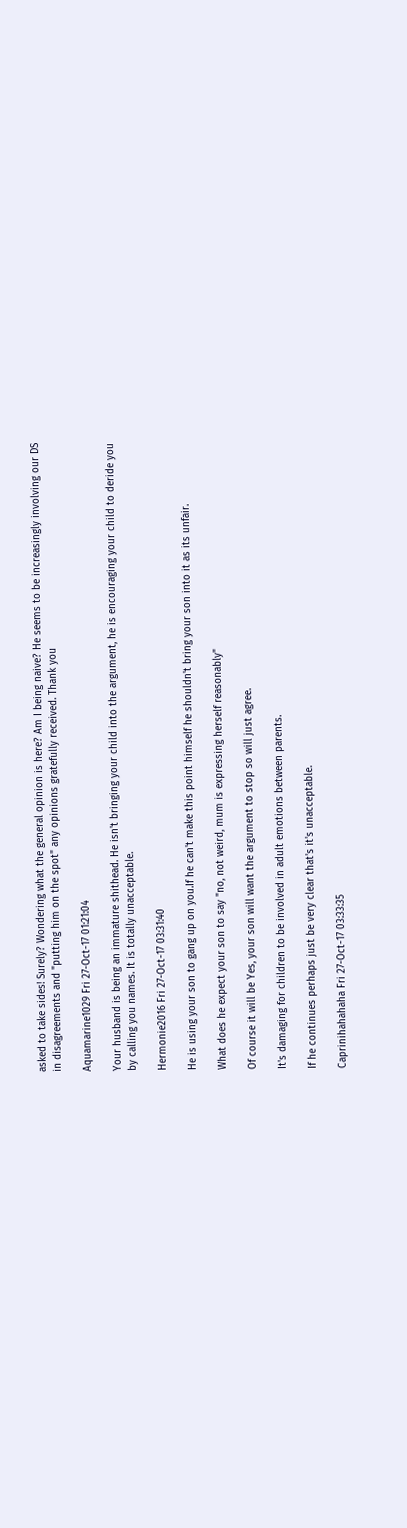asked to take sides! Surely? Wondering what the general opinion is here? Am I being naive? He seems to be increasingly involving our DS in disagreements and "putting him on the spot" any opinions gratefully received. Thank you

Aquamarine1029 Fri 27-Oct-17 01:21:04

Your husband is being an immature shithead. He isn't bringing your child into the argument, he is encouraging your child to deride you by calling you names. It is totally unacceptable.

Hermonie2016 Fri 27-Oct-17 03:31:40

He is using your son to gang up on you.If he can't make this point himself he shouldn't bring your son into it as its unfair.

What does he expect your son to say "no, not weird, mum is expressing herself reasonably"

Of course it will be Yes, your son will want the argument to stop so will just agree.

It's damaging for children to be involved in adult emotions between parents.

If he continues perhaps just be very clear that's it's unacceptable.

Caprinihahahaha Fri 27-Oct-17 03:33:35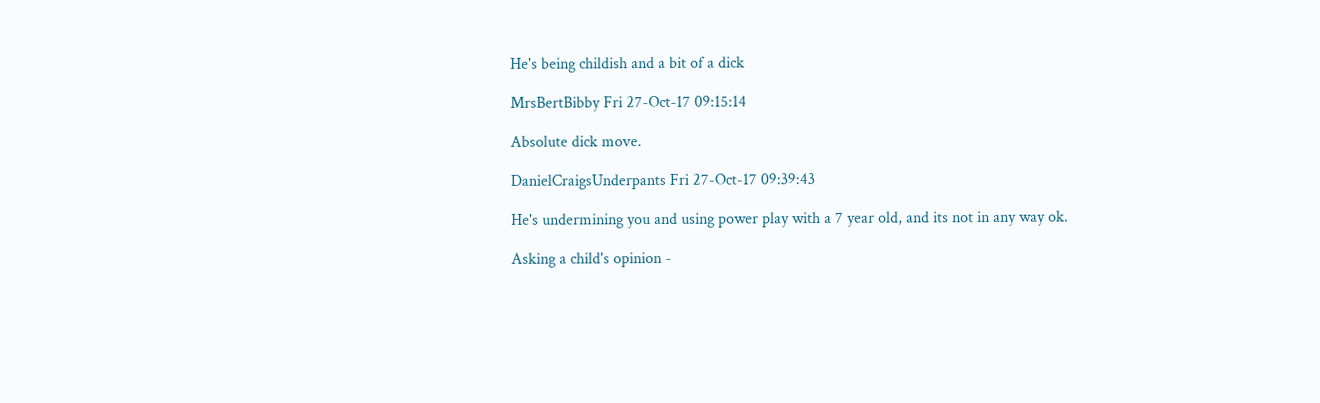He's being childish and a bit of a dick

MrsBertBibby Fri 27-Oct-17 09:15:14

Absolute dick move.

DanielCraigsUnderpants Fri 27-Oct-17 09:39:43

He's undermining you and using power play with a 7 year old, and its not in any way ok.

Asking a child's opinion -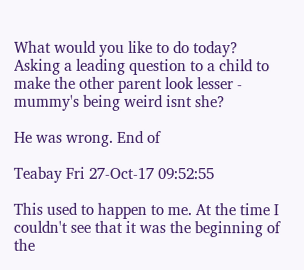What would you like to do today?
Asking a leading question to a child to make the other parent look lesser - mummy's being weird isnt she?

He was wrong. End of

Teabay Fri 27-Oct-17 09:52:55

This used to happen to me. At the time I couldn't see that it was the beginning of the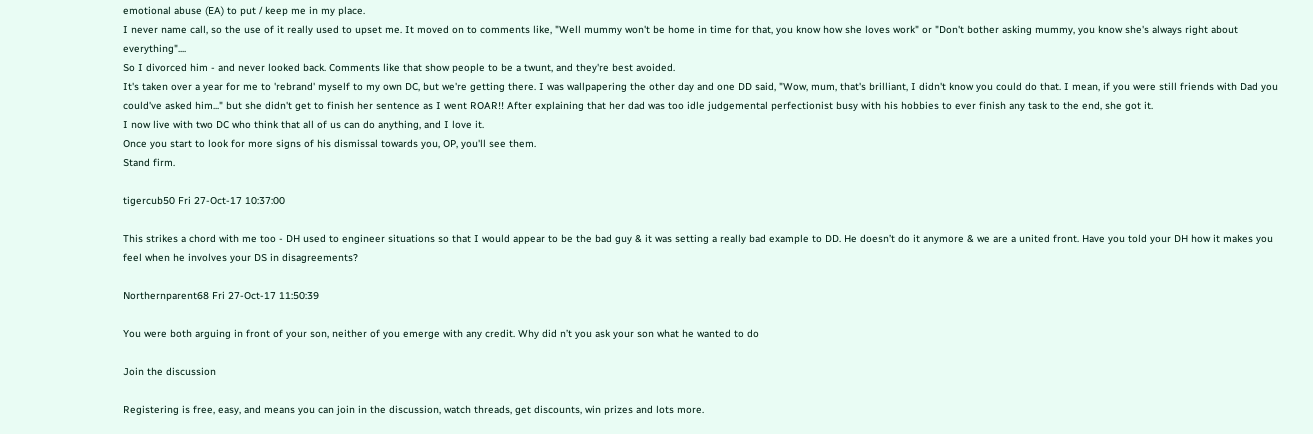emotional abuse (EA) to put / keep me in my place.
I never name call, so the use of it really used to upset me. It moved on to comments like, "Well mummy won't be home in time for that, you know how she loves work" or "Don't bother asking mummy, you know she's always right about everything"....
So I divorced him - and never looked back. Comments like that show people to be a twunt, and they're best avoided.
It's taken over a year for me to 'rebrand' myself to my own DC, but we're getting there. I was wallpapering the other day and one DD said, "Wow, mum, that's brilliant, I didn't know you could do that. I mean, if you were still friends with Dad you could've asked him..." but she didn't get to finish her sentence as I went ROAR!! After explaining that her dad was too idle judgemental perfectionist busy with his hobbies to ever finish any task to the end, she got it.
I now live with two DC who think that all of us can do anything, and I love it.
Once you start to look for more signs of his dismissal towards you, OP, you'll see them.
Stand firm.

tigercub50 Fri 27-Oct-17 10:37:00

This strikes a chord with me too - DH used to engineer situations so that I would appear to be the bad guy & it was setting a really bad example to DD. He doesn’t do it anymore & we are a united front. Have you told your DH how it makes you feel when he involves your DS in disagreements?

Northernparent68 Fri 27-Oct-17 11:50:39

You were both arguing in front of your son, neither of you emerge with any credit. Why did n’t you ask your son what he wanted to do

Join the discussion

Registering is free, easy, and means you can join in the discussion, watch threads, get discounts, win prizes and lots more.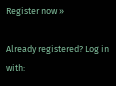Register now »

Already registered? Log in with: